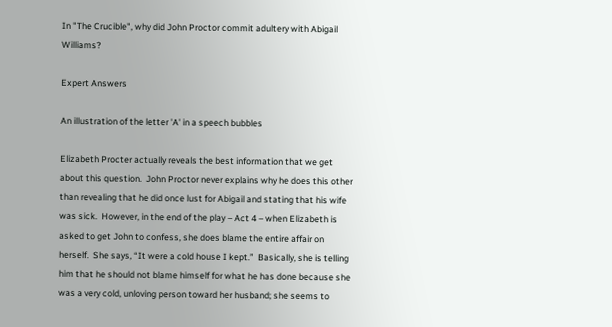In "The Crucible", why did John Proctor commit adultery with Abigail Williams?

Expert Answers

An illustration of the letter 'A' in a speech bubbles

Elizabeth Procter actually reveals the best information that we get about this question.  John Proctor never explains why he does this other than revealing that he did once lust for Abigail and stating that his wife was sick.  However, in the end of the play – Act 4 – when Elizabeth is asked to get John to confess, she does blame the entire affair on herself.  She says, “It were a cold house I kept.”  Basically, she is telling him that he should not blame himself for what he has done because she was a very cold, unloving person toward her husband; she seems to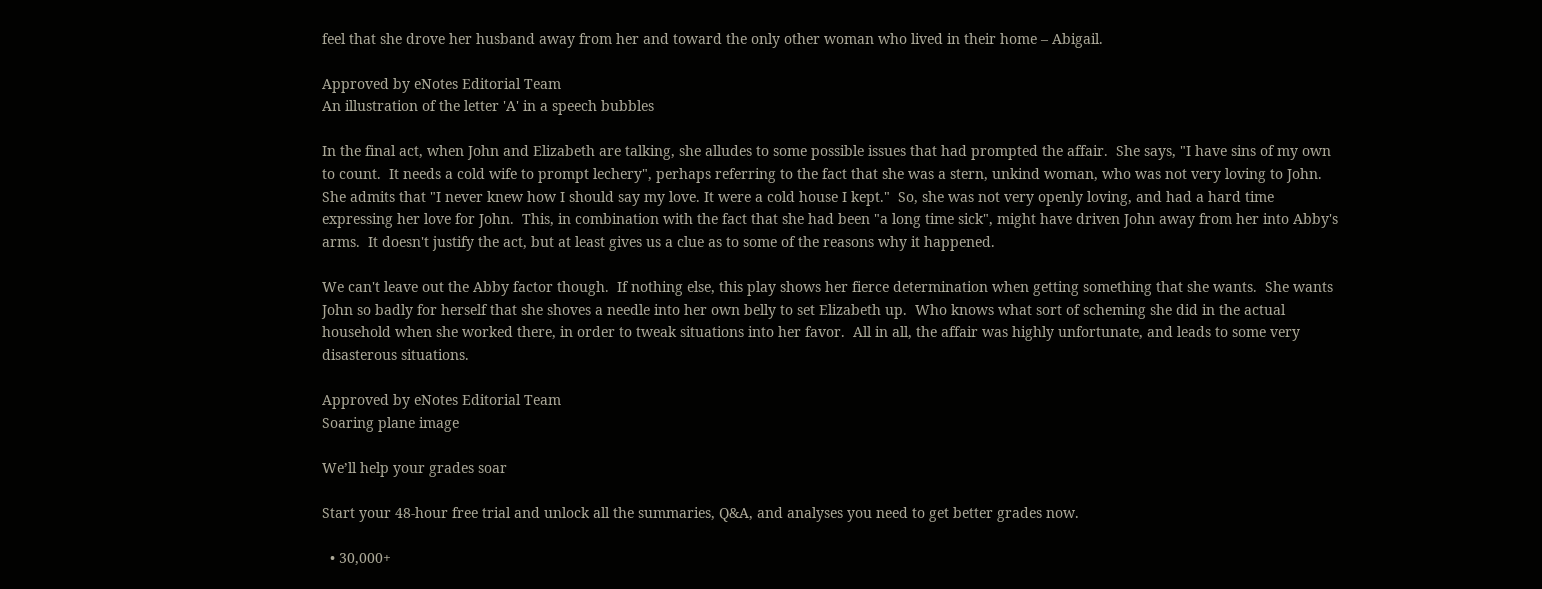feel that she drove her husband away from her and toward the only other woman who lived in their home – Abigail.

Approved by eNotes Editorial Team
An illustration of the letter 'A' in a speech bubbles

In the final act, when John and Elizabeth are talking, she alludes to some possible issues that had prompted the affair.  She says, "I have sins of my own to count.  It needs a cold wife to prompt lechery", perhaps referring to the fact that she was a stern, unkind woman, who was not very loving to John.  She admits that "I never knew how I should say my love. It were a cold house I kept."  So, she was not very openly loving, and had a hard time expressing her love for John.  This, in combination with the fact that she had been "a long time sick", might have driven John away from her into Abby's arms.  It doesn't justify the act, but at least gives us a clue as to some of the reasons why it happened.

We can't leave out the Abby factor though.  If nothing else, this play shows her fierce determination when getting something that she wants.  She wants John so badly for herself that she shoves a needle into her own belly to set Elizabeth up.  Who knows what sort of scheming she did in the actual household when she worked there, in order to tweak situations into her favor.  All in all, the affair was highly unfortunate, and leads to some very disasterous situations.

Approved by eNotes Editorial Team
Soaring plane image

We’ll help your grades soar

Start your 48-hour free trial and unlock all the summaries, Q&A, and analyses you need to get better grades now.

  • 30,000+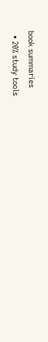book summaries
  • 20% study tools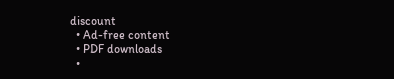discount
  • Ad-free content
  • PDF downloads
  •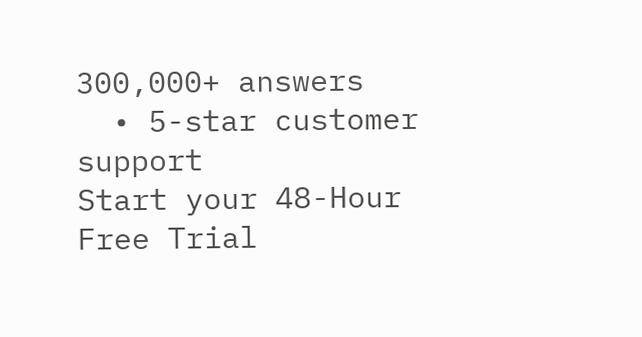300,000+ answers
  • 5-star customer support
Start your 48-Hour Free Trial